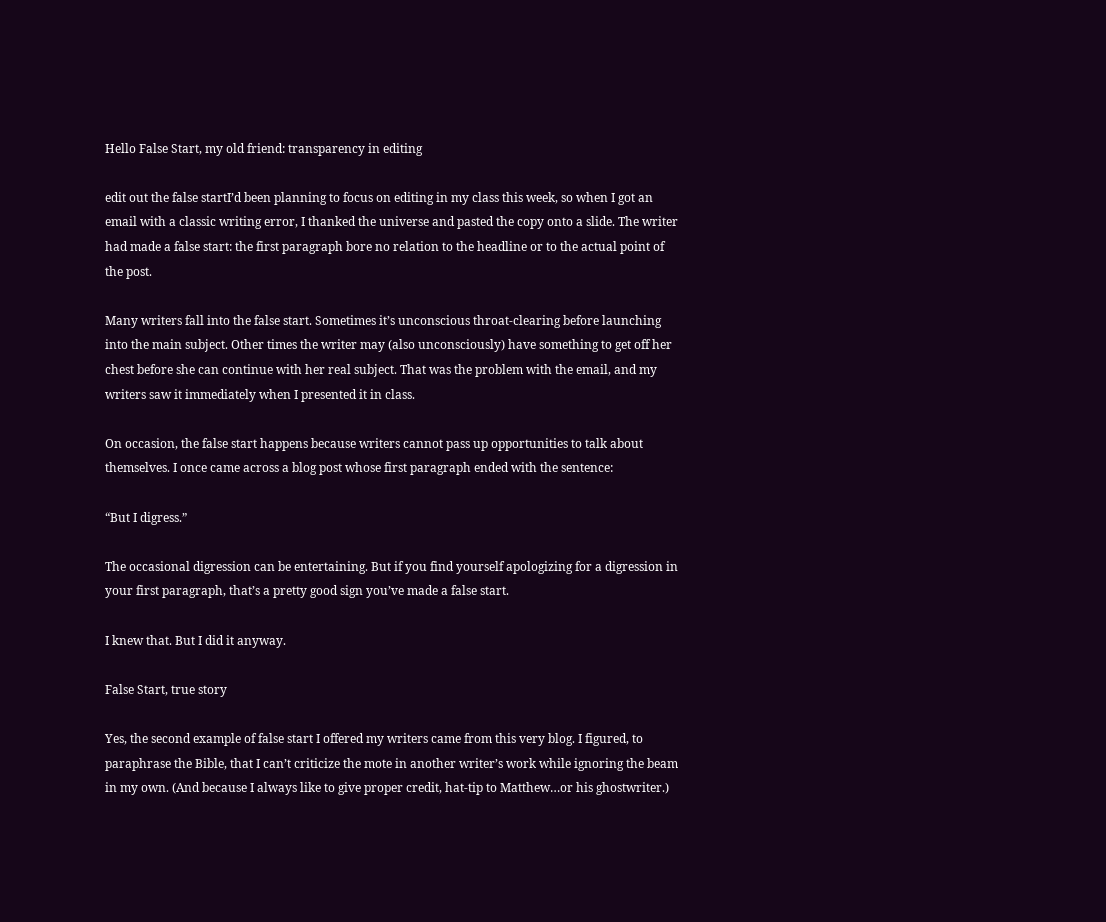Hello False Start, my old friend: transparency in editing

edit out the false startI’d been planning to focus on editing in my class this week, so when I got an email with a classic writing error, I thanked the universe and pasted the copy onto a slide. The writer had made a false start: the first paragraph bore no relation to the headline or to the actual point of the post.

Many writers fall into the false start. Sometimes it’s unconscious throat-clearing before launching into the main subject. Other times the writer may (also unconsciously) have something to get off her chest before she can continue with her real subject. That was the problem with the email, and my writers saw it immediately when I presented it in class.

On occasion, the false start happens because writers cannot pass up opportunities to talk about themselves. I once came across a blog post whose first paragraph ended with the sentence:

“But I digress.”

The occasional digression can be entertaining. But if you find yourself apologizing for a digression in your first paragraph, that’s a pretty good sign you’ve made a false start.

I knew that. But I did it anyway.

False Start, true story

Yes, the second example of false start I offered my writers came from this very blog. I figured, to paraphrase the Bible, that I can’t criticize the mote in another writer’s work while ignoring the beam in my own. (And because I always like to give proper credit, hat-tip to Matthew…or his ghostwriter.)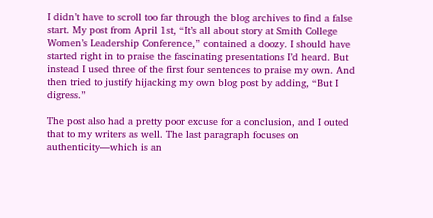I didn’t have to scroll too far through the blog archives to find a false start. My post from April 1st, “It’s all about story at Smith College Women’s Leadership Conference,” contained a doozy. I should have started right in to praise the fascinating presentations I’d heard. But instead I used three of the first four sentences to praise my own. And then tried to justify hijacking my own blog post by adding, “But I digress.”

The post also had a pretty poor excuse for a conclusion, and I outed that to my writers as well. The last paragraph focuses on authenticity—which is an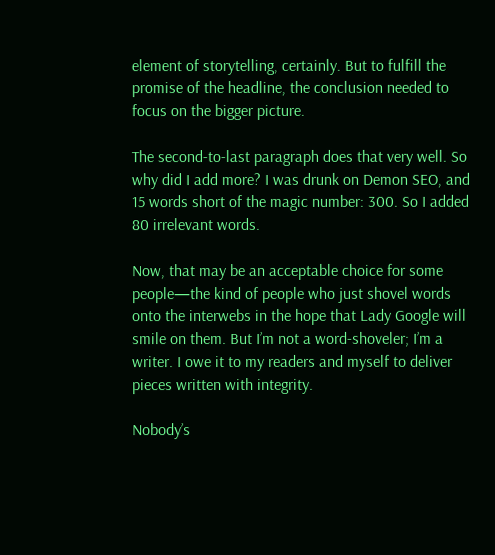element of storytelling, certainly. But to fulfill the promise of the headline, the conclusion needed to focus on the bigger picture.

The second-to-last paragraph does that very well. So why did I add more? I was drunk on Demon SEO, and 15 words short of the magic number: 300. So I added 80 irrelevant words.

Now, that may be an acceptable choice for some people—the kind of people who just shovel words onto the interwebs in the hope that Lady Google will smile on them. But I’m not a word-shoveler; I’m a writer. I owe it to my readers and myself to deliver pieces written with integrity.

Nobody’s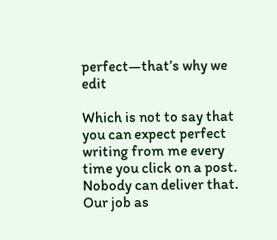perfect—that’s why we edit

Which is not to say that you can expect perfect writing from me every time you click on a post. Nobody can deliver that. Our job as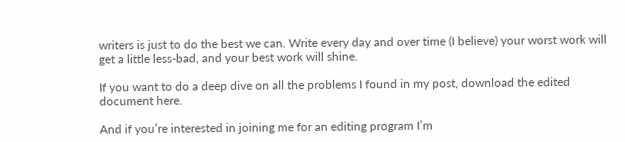writers is just to do the best we can. Write every day and over time (I believe) your worst work will get a little less-bad, and your best work will shine.

If you want to do a deep dive on all the problems I found in my post, download the edited document here.

And if you’re interested in joining me for an editing program I’m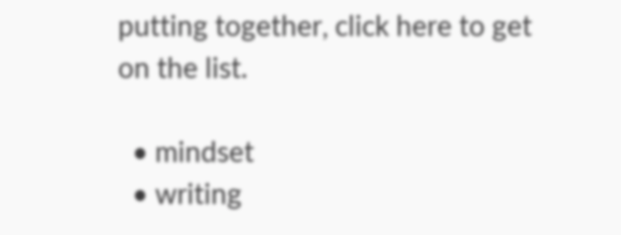putting together, click here to get on the list.

  • mindset
  • writing